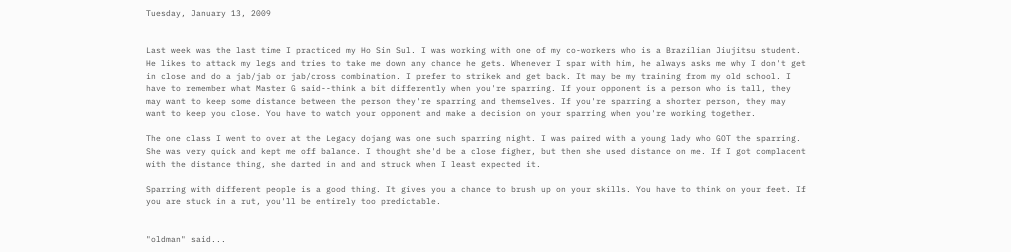Tuesday, January 13, 2009


Last week was the last time I practiced my Ho Sin Sul. I was working with one of my co-workers who is a Brazilian Jiujitsu student. He likes to attack my legs and tries to take me down any chance he gets. Whenever I spar with him, he always asks me why I don't get in close and do a jab/jab or jab/cross combination. I prefer to strikek and get back. It may be my training from my old school. I have to remember what Master G said--think a bit differently when you're sparring. If your opponent is a person who is tall, they may want to keep some distance between the person they're sparring and themselves. If you're sparring a shorter person, they may want to keep you close. You have to watch your opponent and make a decision on your sparring when you're working together.

The one class I went to over at the Legacy dojang was one such sparring night. I was paired with a young lady who GOT the sparring. She was very quick and kept me off balance. I thought she'd be a close figher, but then she used distance on me. If I got complacent with the distance thing, she darted in and and struck when I least expected it.

Sparring with different people is a good thing. It gives you a chance to brush up on your skills. You have to think on your feet. If you are stuck in a rut, you'll be entirely too predictable.


"oldman" said...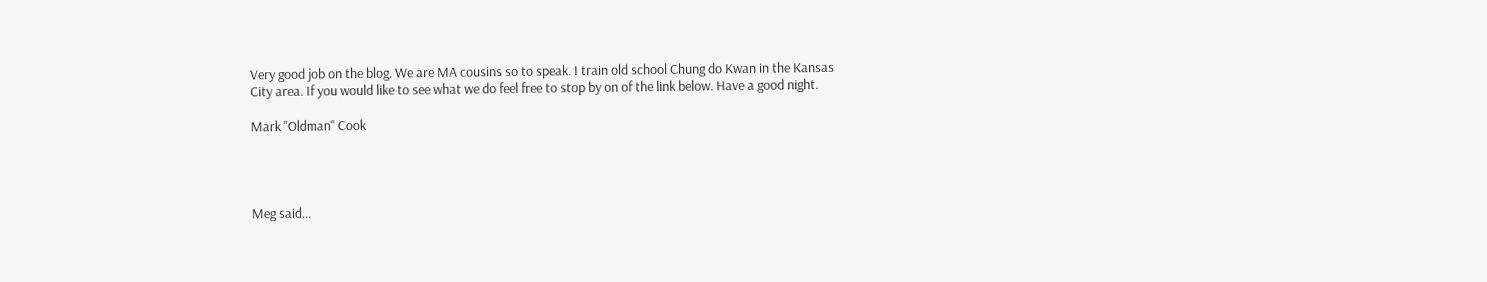Very good job on the blog. We are MA cousins so to speak. I train old school Chung do Kwan in the Kansas City area. If you would like to see what we do feel free to stop by on of the link below. Have a good night.

Mark "Oldman" Cook




Meg said...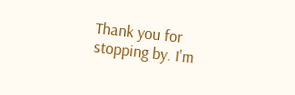Thank you for stopping by. I'm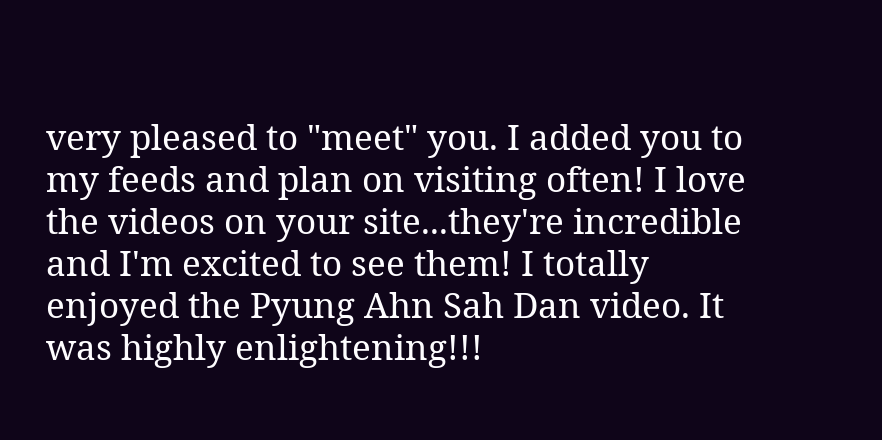very pleased to "meet" you. I added you to my feeds and plan on visiting often! I love the videos on your site...they're incredible and I'm excited to see them! I totally enjoyed the Pyung Ahn Sah Dan video. It was highly enlightening!!!